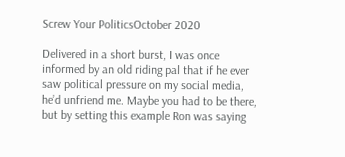Screw Your PoliticsOctober 2020

Delivered in a short burst, I was once informed by an old riding pal that if he ever saw political pressure on my social media, he’d unfriend me. Maybe you had to be there, but by setting this example Ron was saying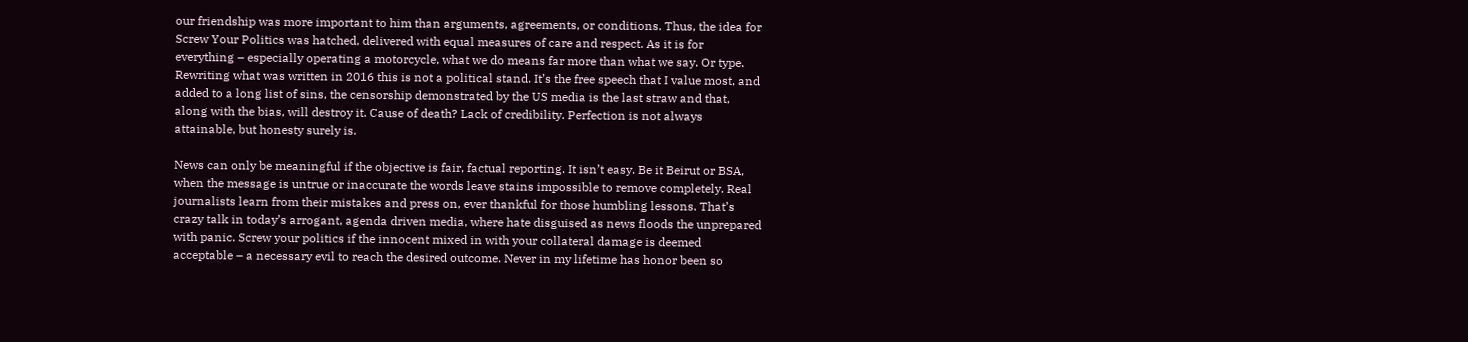our friendship was more important to him than arguments, agreements, or conditions. Thus, the idea for Screw Your Politics was hatched, delivered with equal measures of care and respect. As it is for everything – especially operating a motorcycle, what we do means far more than what we say. Or type. Rewriting what was written in 2016 this is not a political stand. It’s the free speech that I value most, and added to a long list of sins, the censorship demonstrated by the US media is the last straw and that, along with the bias, will destroy it. Cause of death? Lack of credibility. Perfection is not always attainable, but honesty surely is.

News can only be meaningful if the objective is fair, factual reporting. It isn’t easy. Be it Beirut or BSA, when the message is untrue or inaccurate the words leave stains impossible to remove completely. Real journalists learn from their mistakes and press on, ever thankful for those humbling lessons. That’s crazy talk in today’s arrogant, agenda driven media, where hate disguised as news floods the unprepared with panic. Screw your politics if the innocent mixed in with your collateral damage is deemed acceptable – a necessary evil to reach the desired outcome. Never in my lifetime has honor been so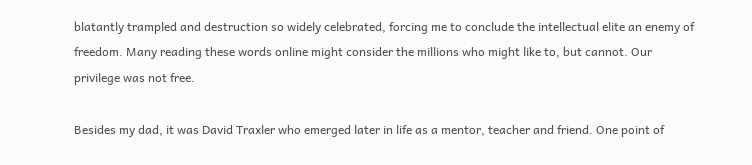blatantly trampled and destruction so widely celebrated, forcing me to conclude the intellectual elite an enemy of freedom. Many reading these words online might consider the millions who might like to, but cannot. Our privilege was not free.

Besides my dad, it was David Traxler who emerged later in life as a mentor, teacher and friend. One point of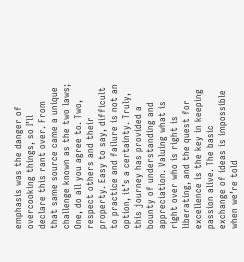emphasis was the danger of overcooking things, so I’ll declare this rant over. From that same source came a unique challenge known as the two laws; One, do all you agree to. Two, respect others and their property. Easy to say, difficult to practice and failure is not an option, it’s a certainty. Truly, this journey has provided a bounty of understanding and appreciation. Valuing what is right over who is right is liberating, and the quest for excellence is the key in keeping passion alive. The basic exchange of ideas is impossible when we’re told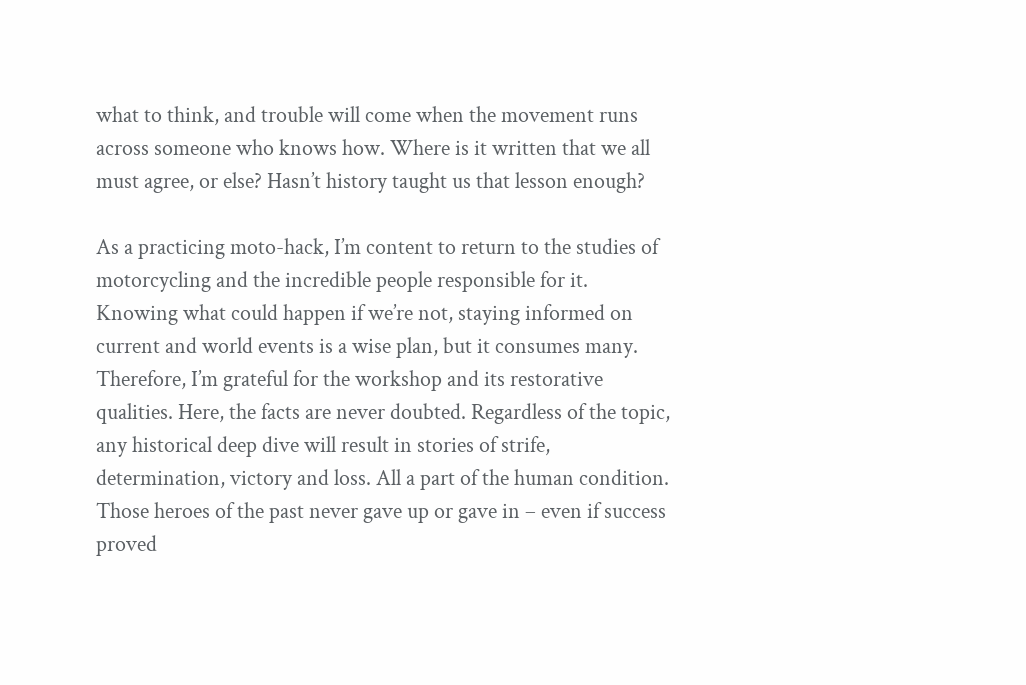what to think, and trouble will come when the movement runs across someone who knows how. Where is it written that we all must agree, or else? Hasn’t history taught us that lesson enough?

As a practicing moto-hack, I’m content to return to the studies of motorcycling and the incredible people responsible for it. Knowing what could happen if we’re not, staying informed on current and world events is a wise plan, but it consumes many. Therefore, I’m grateful for the workshop and its restorative qualities. Here, the facts are never doubted. Regardless of the topic, any historical deep dive will result in stories of strife, determination, victory and loss. All a part of the human condition. Those heroes of the past never gave up or gave in – even if success proved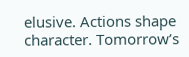elusive. Actions shape character. Tomorrow’s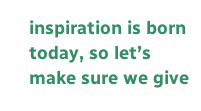inspiration is born today, so let’s make sure we give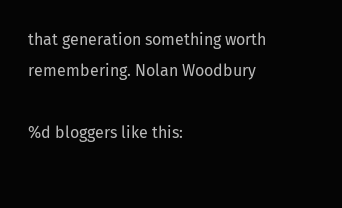that generation something worth remembering. Nolan Woodbury

%d bloggers like this: